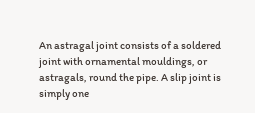An astragal joint consists of a soldered joint with ornamental mouldings, or astragals, round the pipe. A slip joint is simply one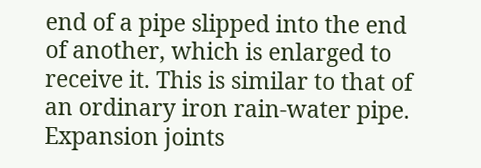end of a pipe slipped into the end of another, which is enlarged to receive it. This is similar to that of an ordinary iron rain-water pipe. Expansion joints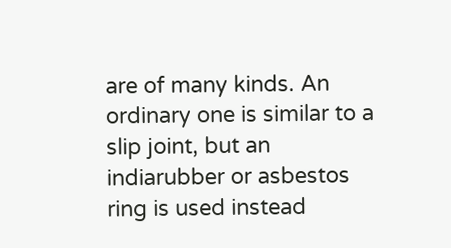are of many kinds. An ordinary one is similar to a slip joint, but an indiarubber or asbestos ring is used instead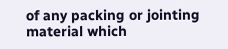of any packing or jointing material which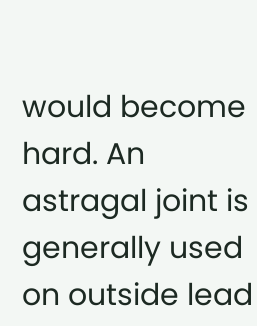would become hard. An astragal joint is generally used on outside lead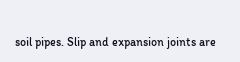soil pipes. Slip and expansion joints are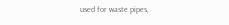used for waste pipes,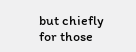but chiefly for those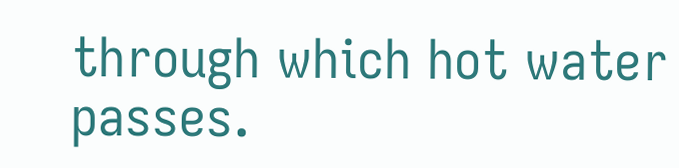through which hot water passes.